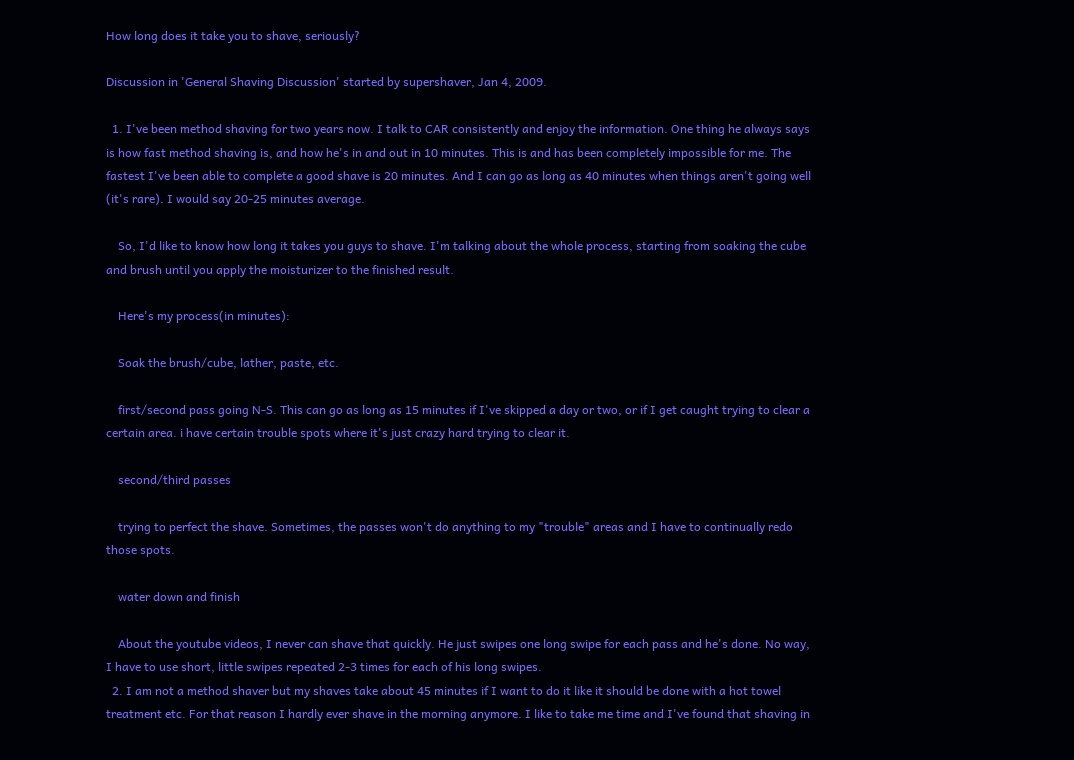How long does it take you to shave, seriously?

Discussion in 'General Shaving Discussion' started by supershaver, Jan 4, 2009.

  1. I've been method shaving for two years now. I talk to CAR consistently and enjoy the information. One thing he always says is how fast method shaving is, and how he's in and out in 10 minutes. This is and has been completely impossible for me. The fastest I've been able to complete a good shave is 20 minutes. And I can go as long as 40 minutes when things aren't going well (it's rare). I would say 20-25 minutes average.

    So, I'd like to know how long it takes you guys to shave. I'm talking about the whole process, starting from soaking the cube and brush until you apply the moisturizer to the finished result.

    Here's my process(in minutes):

    Soak the brush/cube, lather, paste, etc.

    first/second pass going N-S. This can go as long as 15 minutes if I've skipped a day or two, or if I get caught trying to clear a certain area. i have certain trouble spots where it's just crazy hard trying to clear it.

    second/third passes

    trying to perfect the shave. Sometimes, the passes won't do anything to my "trouble" areas and I have to continually redo those spots.

    water down and finish

    About the youtube videos, I never can shave that quickly. He just swipes one long swipe for each pass and he's done. No way, I have to use short, little swipes repeated 2-3 times for each of his long swipes.
  2. I am not a method shaver but my shaves take about 45 minutes if I want to do it like it should be done with a hot towel treatment etc. For that reason I hardly ever shave in the morning anymore. I like to take me time and I've found that shaving in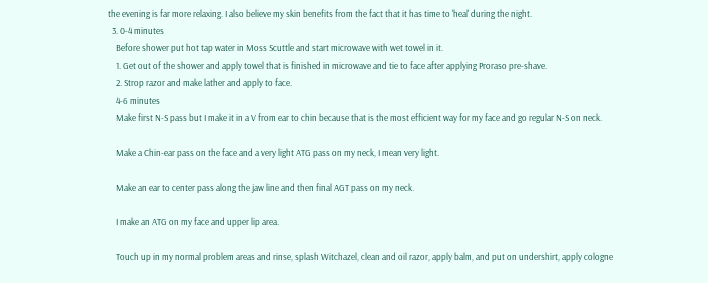the evening is far more relaxing. I also believe my skin benefits from the fact that it has time to 'heal' during the night.
  3. 0-4 minutes
    Before shower put hot tap water in Moss Scuttle and start microwave with wet towel in it.
    1. Get out of the shower and apply towel that is finished in microwave and tie to face after applying Proraso pre-shave.
    2. Strop razor and make lather and apply to face.
    4-6 minutes
    Make first N-S pass but I make it in a V from ear to chin because that is the most efficient way for my face and go regular N-S on neck.

    Make a Chin-ear pass on the face and a very light ATG pass on my neck, I mean very light.

    Make an ear to center pass along the jaw line and then final AGT pass on my neck.

    I make an ATG on my face and upper lip area.

    Touch up in my normal problem areas and rinse, splash Witchazel, clean and oil razor, apply balm, and put on undershirt, apply cologne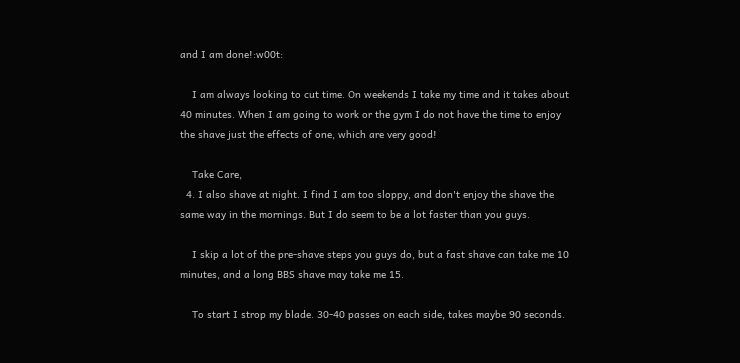and I am done!:w00t:

    I am always looking to cut time. On weekends I take my time and it takes about 40 minutes. When I am going to work or the gym I do not have the time to enjoy the shave just the effects of one, which are very good!

    Take Care,
  4. I also shave at night. I find I am too sloppy, and don't enjoy the shave the same way in the mornings. But I do seem to be a lot faster than you guys.

    I skip a lot of the pre-shave steps you guys do, but a fast shave can take me 10 minutes, and a long BBS shave may take me 15.

    To start I strop my blade. 30-40 passes on each side, takes maybe 90 seconds.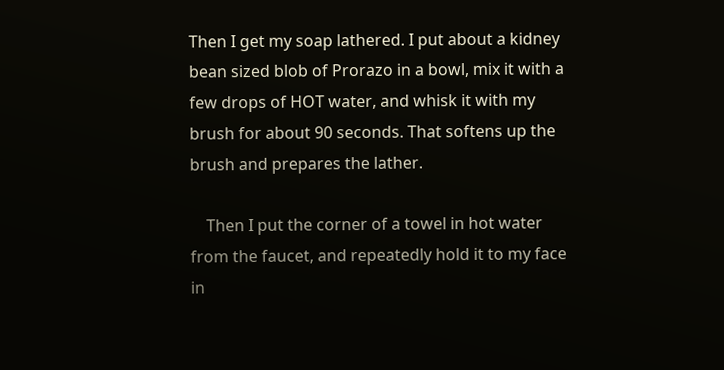Then I get my soap lathered. I put about a kidney bean sized blob of Prorazo in a bowl, mix it with a few drops of HOT water, and whisk it with my brush for about 90 seconds. That softens up the brush and prepares the lather.

    Then I put the corner of a towel in hot water from the faucet, and repeatedly hold it to my face in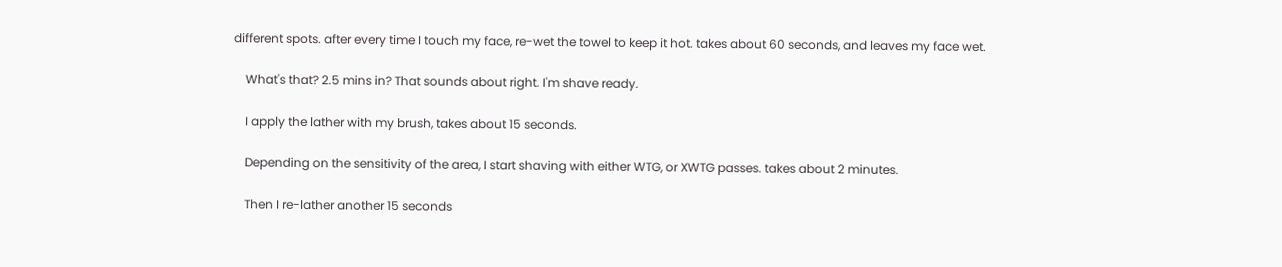different spots. after every time I touch my face, re-wet the towel to keep it hot. takes about 60 seconds, and leaves my face wet.

    What's that? 2.5 mins in? That sounds about right. I'm shave ready.

    I apply the lather with my brush, takes about 15 seconds.

    Depending on the sensitivity of the area, I start shaving with either WTG, or XWTG passes. takes about 2 minutes.

    Then I re-lather another 15 seconds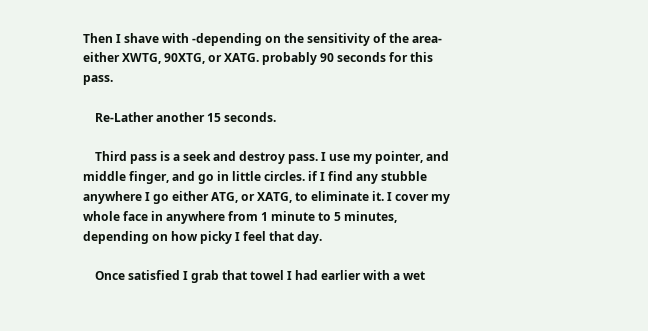Then I shave with -depending on the sensitivity of the area- either XWTG, 90XTG, or XATG. probably 90 seconds for this pass.

    Re-Lather another 15 seconds.

    Third pass is a seek and destroy pass. I use my pointer, and middle finger, and go in little circles. if I find any stubble anywhere I go either ATG, or XATG, to eliminate it. I cover my whole face in anywhere from 1 minute to 5 minutes, depending on how picky I feel that day.

    Once satisfied I grab that towel I had earlier with a wet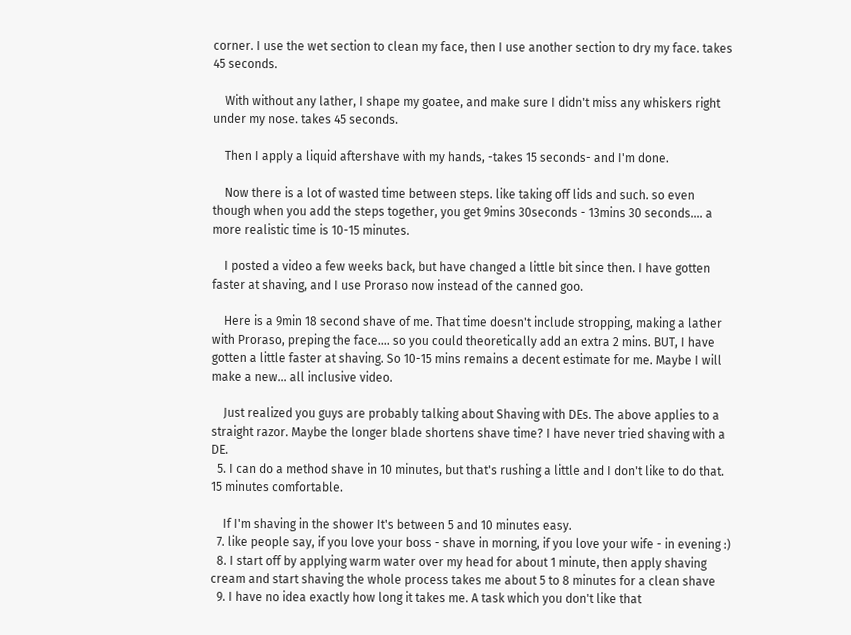corner. I use the wet section to clean my face, then I use another section to dry my face. takes 45 seconds.

    With without any lather, I shape my goatee, and make sure I didn't miss any whiskers right under my nose. takes 45 seconds.

    Then I apply a liquid aftershave with my hands, -takes 15 seconds- and I'm done.

    Now there is a lot of wasted time between steps. like taking off lids and such. so even though when you add the steps together, you get 9mins 30seconds - 13mins 30 seconds.... a more realistic time is 10-15 minutes.

    I posted a video a few weeks back, but have changed a little bit since then. I have gotten faster at shaving, and I use Proraso now instead of the canned goo.

    Here is a 9min 18 second shave of me. That time doesn't include stropping, making a lather with Proraso, preping the face.... so you could theoretically add an extra 2 mins. BUT, I have gotten a little faster at shaving. So 10-15 mins remains a decent estimate for me. Maybe I will make a new... all inclusive video.

    Just realized you guys are probably talking about Shaving with DEs. The above applies to a straight razor. Maybe the longer blade shortens shave time? I have never tried shaving with a DE.
  5. I can do a method shave in 10 minutes, but that's rushing a little and I don't like to do that. 15 minutes comfortable.

    If I'm shaving in the shower It's between 5 and 10 minutes easy.
  7. like people say, if you love your boss - shave in morning, if you love your wife - in evening :)
  8. I start off by applying warm water over my head for about 1 minute, then apply shaving cream and start shaving the whole process takes me about 5 to 8 minutes for a clean shave
  9. I have no idea exactly how long it takes me. A task which you don't like that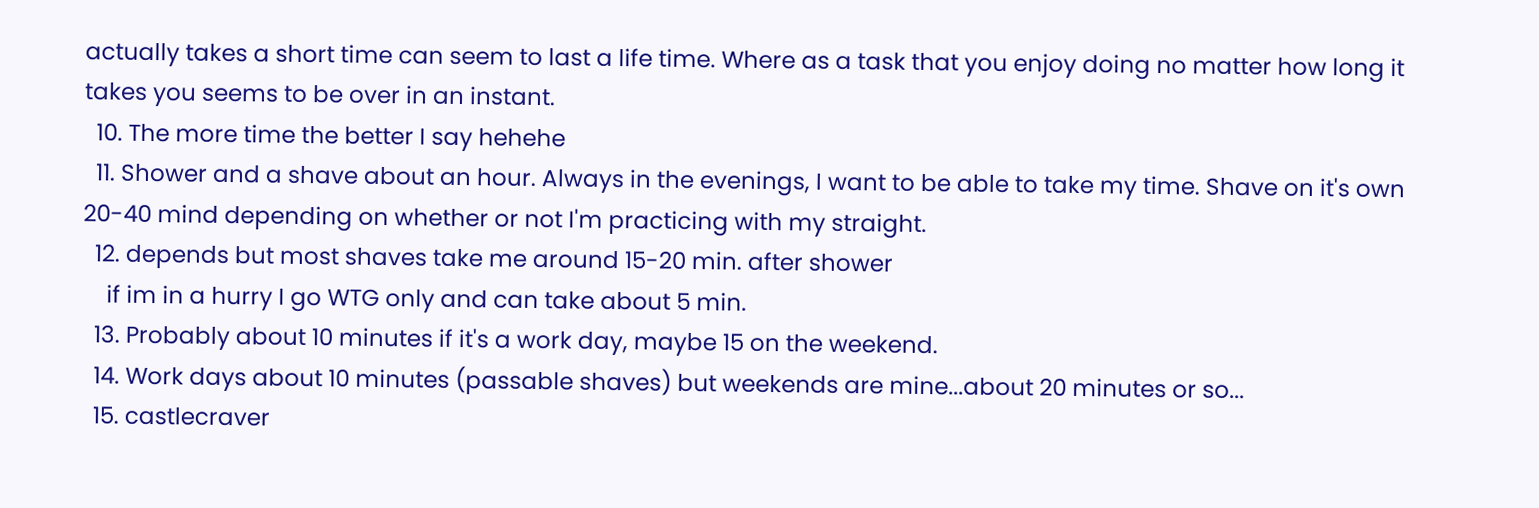actually takes a short time can seem to last a life time. Where as a task that you enjoy doing no matter how long it takes you seems to be over in an instant.
  10. The more time the better I say hehehe
  11. Shower and a shave about an hour. Always in the evenings, I want to be able to take my time. Shave on it's own 20-40 mind depending on whether or not I'm practicing with my straight.
  12. depends but most shaves take me around 15-20 min. after shower
    if im in a hurry I go WTG only and can take about 5 min.
  13. Probably about 10 minutes if it's a work day, maybe 15 on the weekend.
  14. Work days about 10 minutes (passable shaves) but weekends are mine...about 20 minutes or so...
  15. castlecraver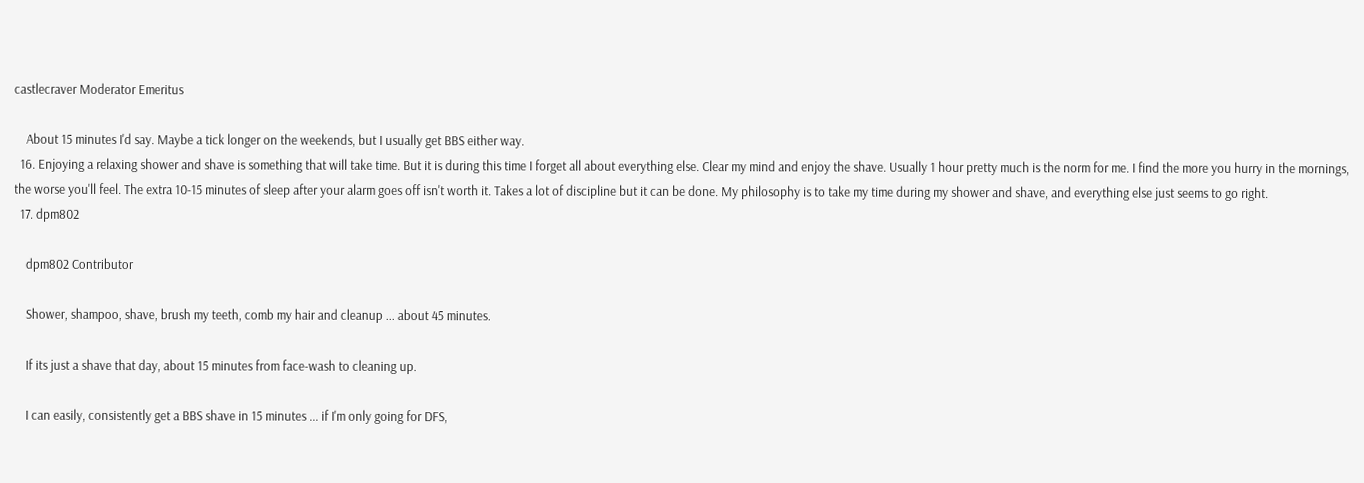castlecraver Moderator Emeritus

    About 15 minutes I'd say. Maybe a tick longer on the weekends, but I usually get BBS either way.
  16. Enjoying a relaxing shower and shave is something that will take time. But it is during this time I forget all about everything else. Clear my mind and enjoy the shave. Usually 1 hour pretty much is the norm for me. I find the more you hurry in the mornings, the worse you'll feel. The extra 10-15 minutes of sleep after your alarm goes off isn't worth it. Takes a lot of discipline but it can be done. My philosophy is to take my time during my shower and shave, and everything else just seems to go right.
  17. dpm802

    dpm802 Contributor

    Shower, shampoo, shave, brush my teeth, comb my hair and cleanup ... about 45 minutes.

    If its just a shave that day, about 15 minutes from face-wash to cleaning up.

    I can easily, consistently get a BBS shave in 15 minutes ... if I'm only going for DFS,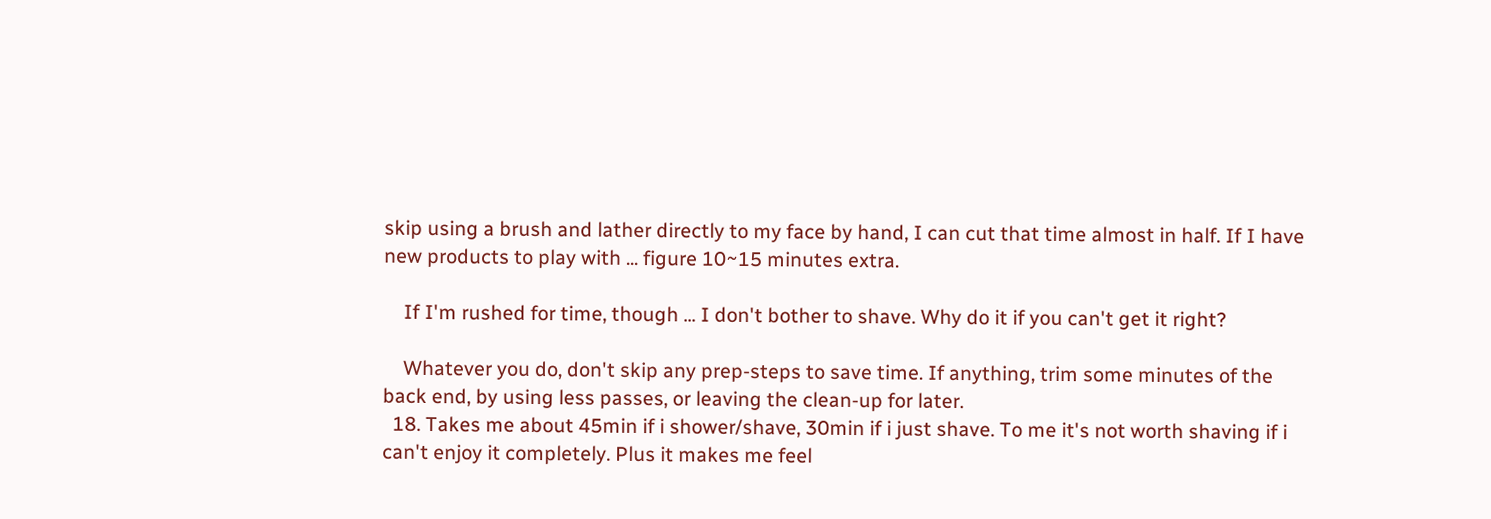skip using a brush and lather directly to my face by hand, I can cut that time almost in half. If I have new products to play with ... figure 10~15 minutes extra.

    If I'm rushed for time, though ... I don't bother to shave. Why do it if you can't get it right?

    Whatever you do, don't skip any prep-steps to save time. If anything, trim some minutes of the back end, by using less passes, or leaving the clean-up for later.
  18. Takes me about 45min if i shower/shave, 30min if i just shave. To me it's not worth shaving if i can't enjoy it completely. Plus it makes me feel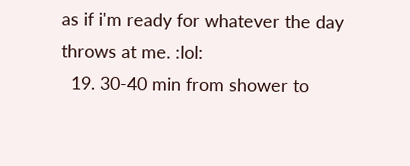as if i'm ready for whatever the day throws at me. :lol:
  19. 30-40 min from shower to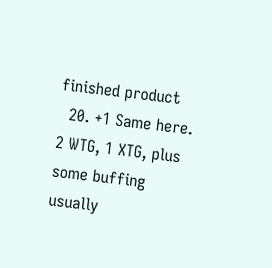finished product
  20. +1 Same here. 2 WTG, 1 XTG, plus some buffing usually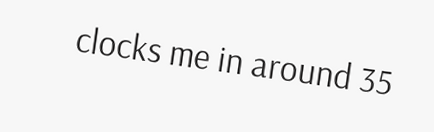clocks me in around 35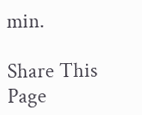min.

Share This Page